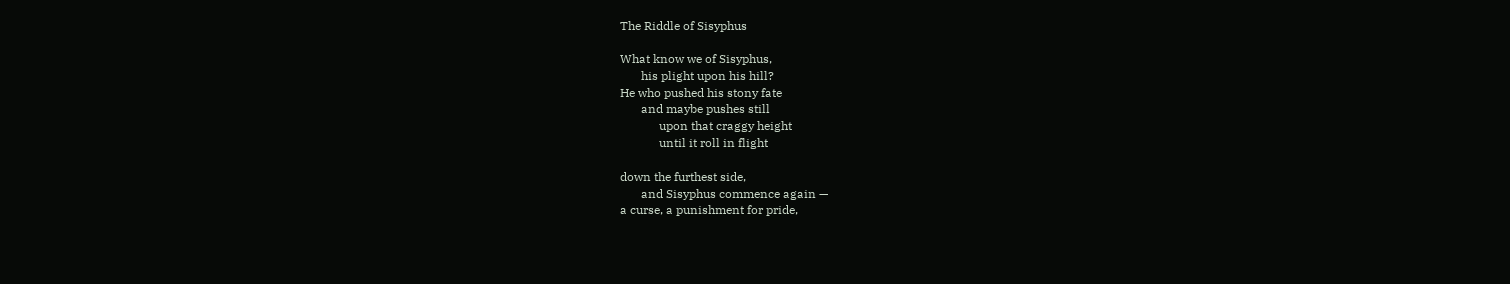The Riddle of Sisyphus

What know we of Sisyphus,
       his plight upon his hill?
He who pushed his stony fate
       and maybe pushes still
             upon that craggy height
             until it roll in flight

down the furthest side,
       and Sisyphus commence again —
a curse, a punishment for pride,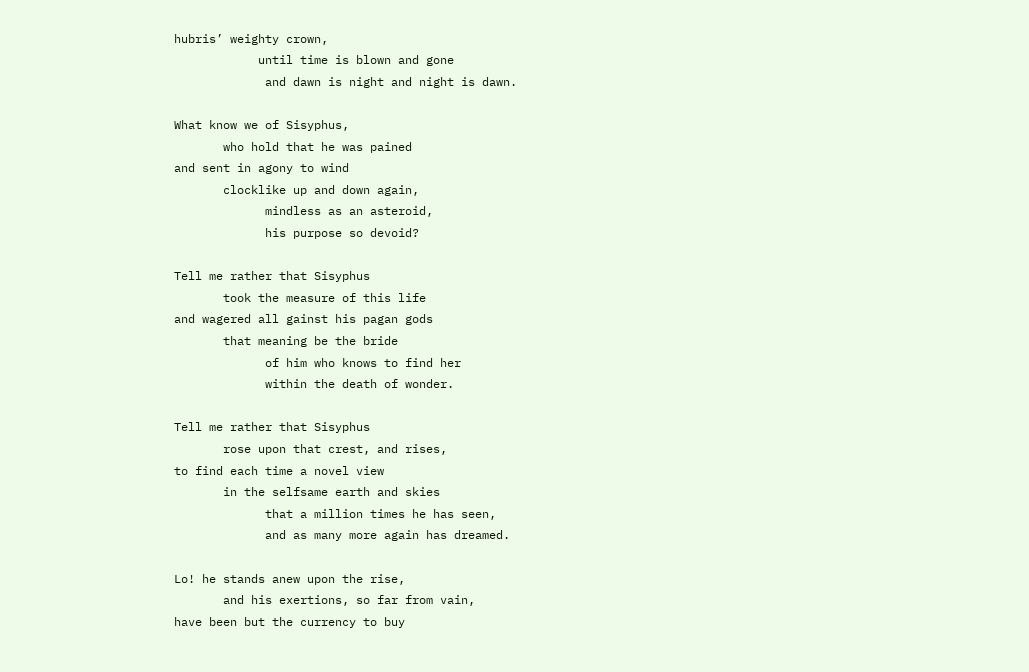hubris’ weighty crown,
            until time is blown and gone
             and dawn is night and night is dawn.

What know we of Sisyphus,
       who hold that he was pained
and sent in agony to wind
       clocklike up and down again,
             mindless as an asteroid,
             his purpose so devoid?

Tell me rather that Sisyphus
       took the measure of this life
and wagered all gainst his pagan gods
       that meaning be the bride
             of him who knows to find her
             within the death of wonder.

Tell me rather that Sisyphus
       rose upon that crest, and rises,
to find each time a novel view
       in the selfsame earth and skies
             that a million times he has seen,
             and as many more again has dreamed.

Lo! he stands anew upon the rise,
       and his exertions, so far from vain,
have been but the currency to buy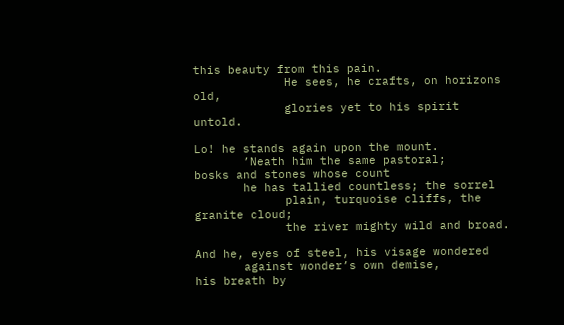this beauty from this pain.
             He sees, he crafts, on horizons old,
             glories yet to his spirit untold.

Lo! he stands again upon the mount.
       ’Neath him the same pastoral;
bosks and stones whose count
       he has tallied countless; the sorrel
             plain, turquoise cliffs, the granite cloud;
             the river mighty wild and broad.

And he, eyes of steel, his visage wondered
       against wonder’s own demise,
his breath by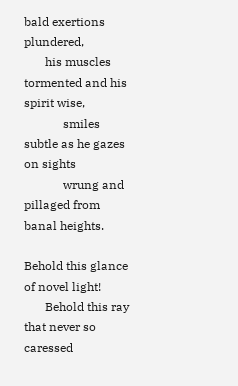bald exertions plundered,
       his muscles tormented and his spirit wise,
             smiles subtle as he gazes on sights
             wrung and pillaged from banal heights.

Behold this glance of novel light!
       Behold this ray that never so caressed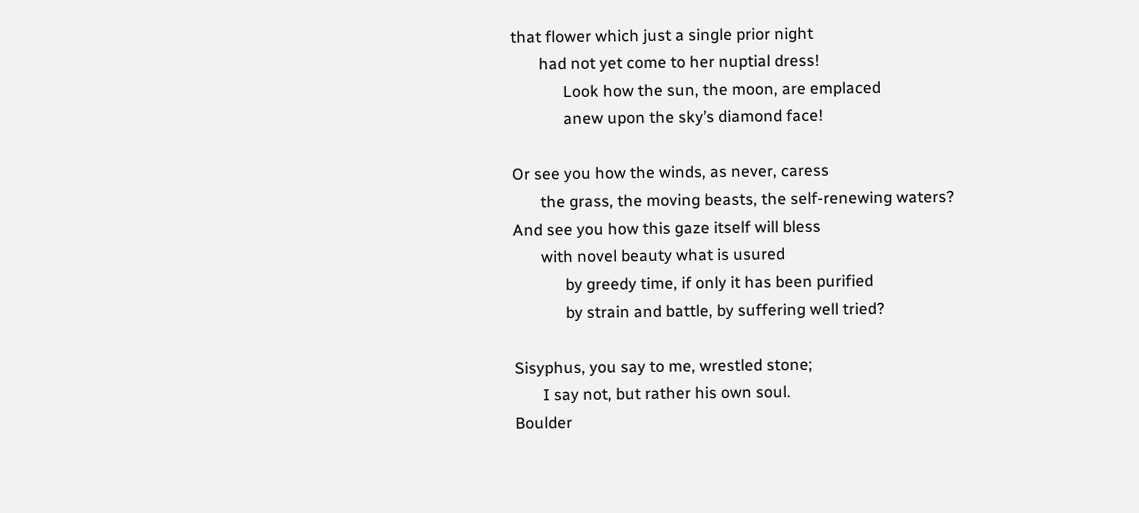that flower which just a single prior night
       had not yet come to her nuptial dress!
             Look how the sun, the moon, are emplaced
             anew upon the sky’s diamond face!

Or see you how the winds, as never, caress
       the grass, the moving beasts, the self-renewing waters?
And see you how this gaze itself will bless
       with novel beauty what is usured
             by greedy time, if only it has been purified
             by strain and battle, by suffering well tried?

Sisyphus, you say to me, wrestled stone;
       I say not, but rather his own soul.
Boulder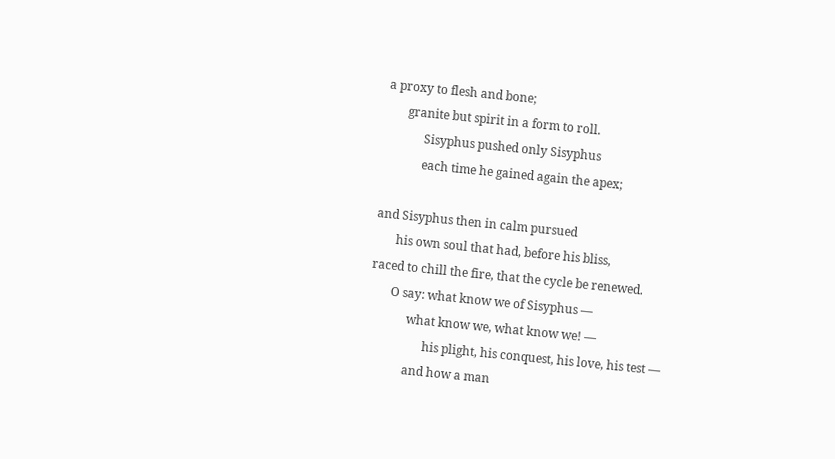a proxy to flesh and bone;
       granite but spirit in a form to roll.
             Sisyphus pushed only Sisyphus
             each time he gained again the apex;

and Sisyphus then in calm pursued
       his own soul that had, before his bliss,
raced to chill the fire, that the cycle be renewed.
       O say: what know we of Sisyphus —
             what know we, what know we! —
                   his plight, his conquest, his love, his test —
             and how a man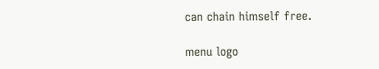can chain himself free.

menu logo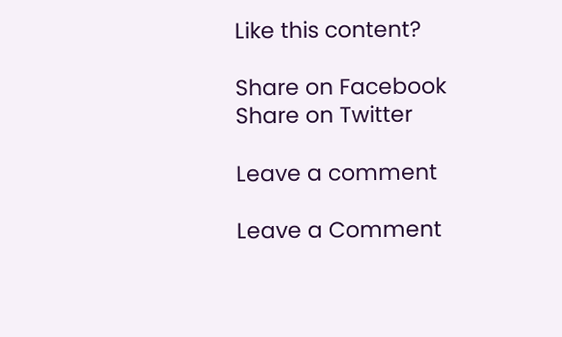Like this content?

Share on Facebook
Share on Twitter

Leave a comment

Leave a Comment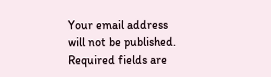Your email address will not be published. Required fields are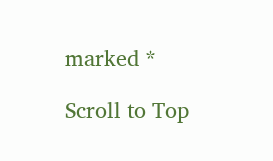marked *

Scroll to Top